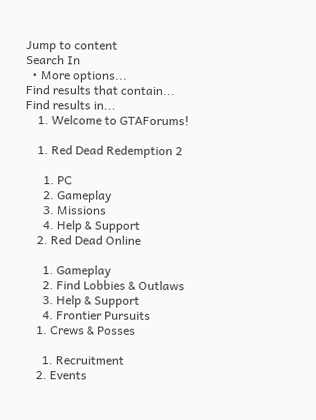Jump to content
Search In
  • More options...
Find results that contain...
Find results in...
    1. Welcome to GTAForums!

    1. Red Dead Redemption 2

      1. PC
      2. Gameplay
      3. Missions
      4. Help & Support
    2. Red Dead Online

      1. Gameplay
      2. Find Lobbies & Outlaws
      3. Help & Support
      4. Frontier Pursuits
    1. Crews & Posses

      1. Recruitment
    2. Events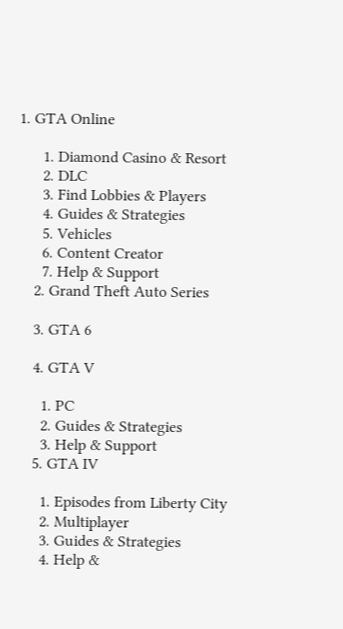1. GTA Online

      1. Diamond Casino & Resort
      2. DLC
      3. Find Lobbies & Players
      4. Guides & Strategies
      5. Vehicles
      6. Content Creator
      7. Help & Support
    2. Grand Theft Auto Series

    3. GTA 6

    4. GTA V

      1. PC
      2. Guides & Strategies
      3. Help & Support
    5. GTA IV

      1. Episodes from Liberty City
      2. Multiplayer
      3. Guides & Strategies
      4. Help &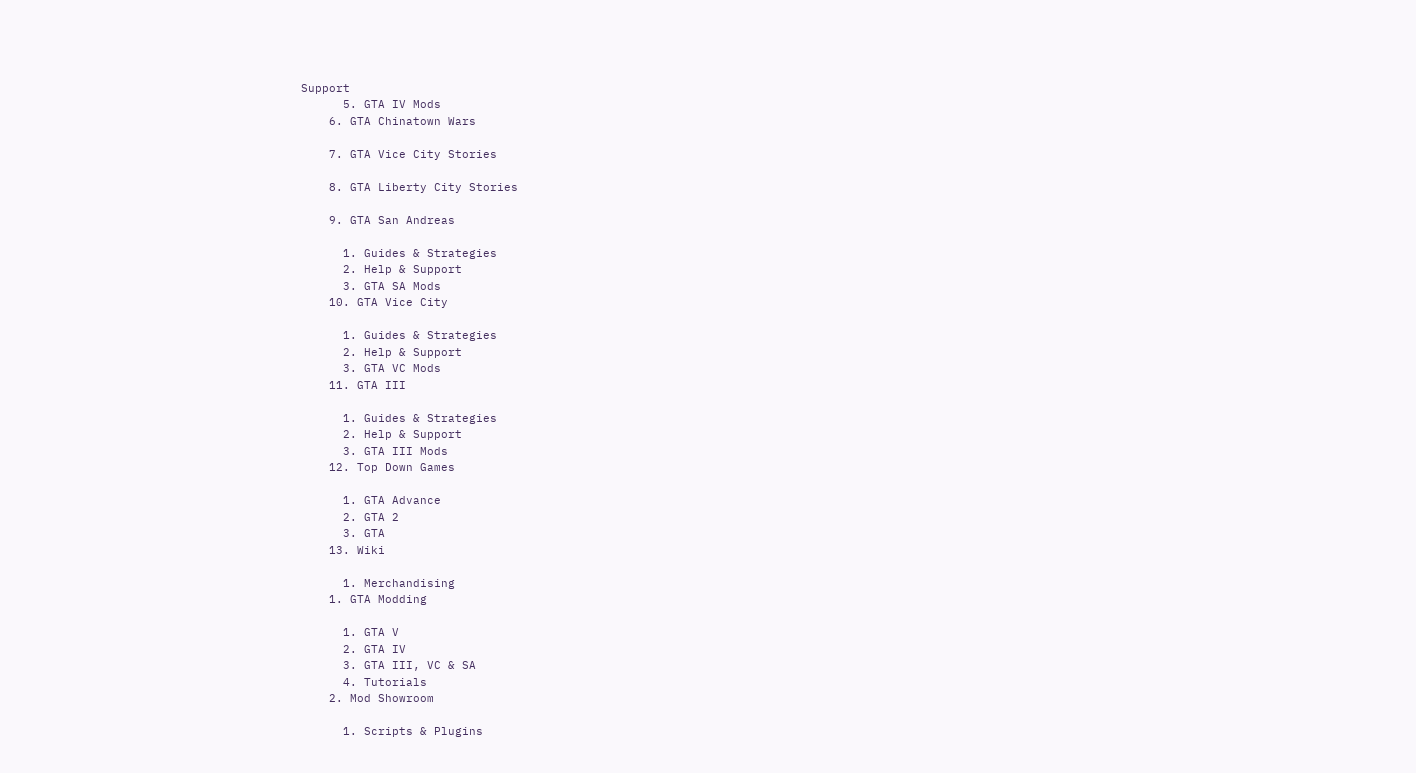Support
      5. GTA IV Mods
    6. GTA Chinatown Wars

    7. GTA Vice City Stories

    8. GTA Liberty City Stories

    9. GTA San Andreas

      1. Guides & Strategies
      2. Help & Support
      3. GTA SA Mods
    10. GTA Vice City

      1. Guides & Strategies
      2. Help & Support
      3. GTA VC Mods
    11. GTA III

      1. Guides & Strategies
      2. Help & Support
      3. GTA III Mods
    12. Top Down Games

      1. GTA Advance
      2. GTA 2
      3. GTA
    13. Wiki

      1. Merchandising
    1. GTA Modding

      1. GTA V
      2. GTA IV
      3. GTA III, VC & SA
      4. Tutorials
    2. Mod Showroom

      1. Scripts & Plugins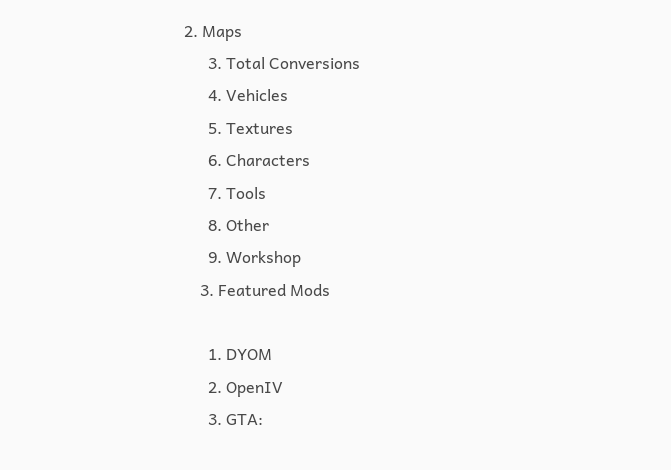2. Maps
      3. Total Conversions
      4. Vehicles
      5. Textures
      6. Characters
      7. Tools
      8. Other
      9. Workshop
    3. Featured Mods

      1. DYOM
      2. OpenIV
      3. GTA: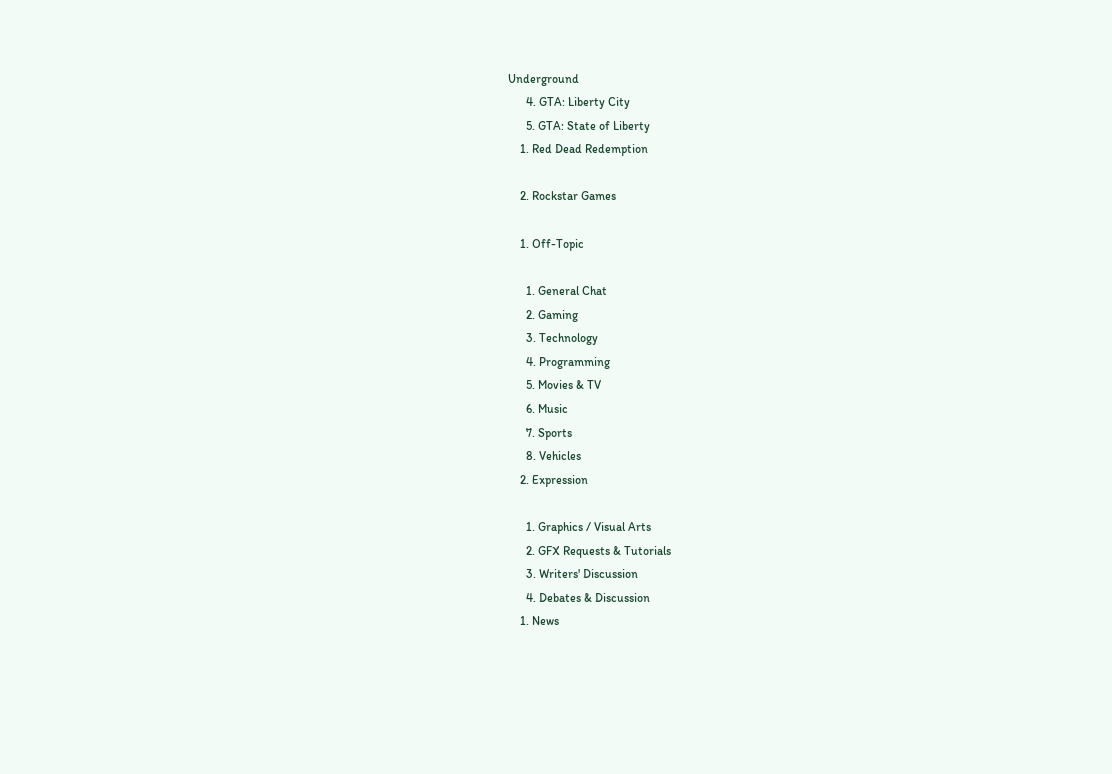Underground
      4. GTA: Liberty City
      5. GTA: State of Liberty
    1. Red Dead Redemption

    2. Rockstar Games

    1. Off-Topic

      1. General Chat
      2. Gaming
      3. Technology
      4. Programming
      5. Movies & TV
      6. Music
      7. Sports
      8. Vehicles
    2. Expression

      1. Graphics / Visual Arts
      2. GFX Requests & Tutorials
      3. Writers' Discussion
      4. Debates & Discussion
    1. News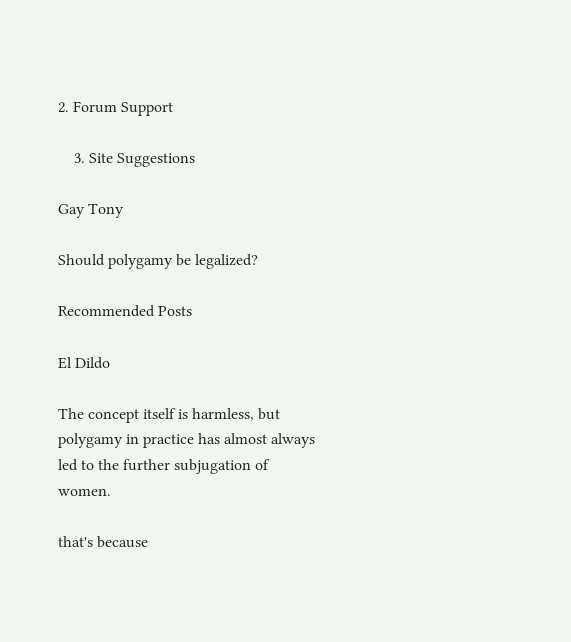2. Forum Support

    3. Site Suggestions

Gay Tony

Should polygamy be legalized?

Recommended Posts

El Dildo

The concept itself is harmless, but polygamy in practice has almost always led to the further subjugation of women.

that's because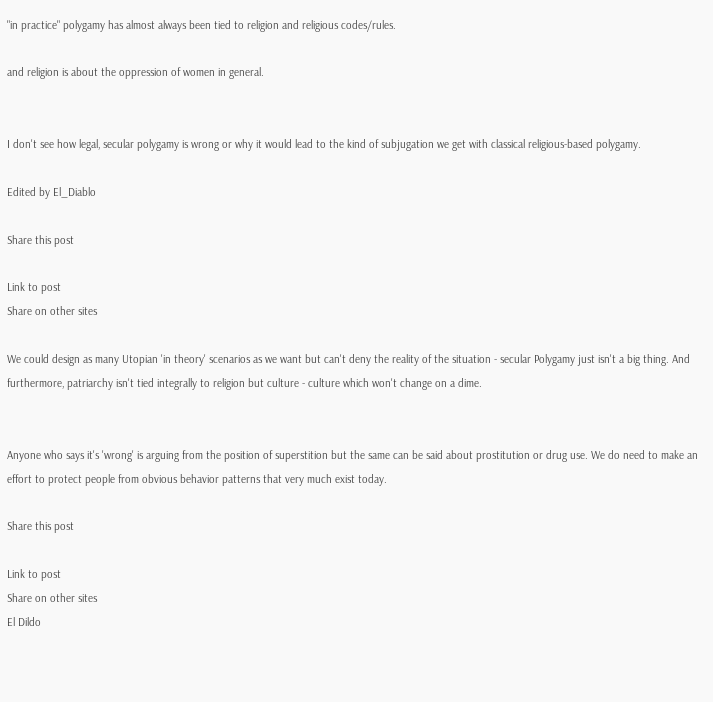"in practice" polygamy has almost always been tied to religion and religious codes/rules.

and religion is about the oppression of women in general.


I don't see how legal, secular polygamy is wrong or why it would lead to the kind of subjugation we get with classical religious-based polygamy.

Edited by El_Diablo

Share this post

Link to post
Share on other sites

We could design as many Utopian 'in theory' scenarios as we want but can't deny the reality of the situation - secular Polygamy just isn't a big thing. And furthermore, patriarchy isn't tied integrally to religion but culture - culture which won't change on a dime.


Anyone who says it's 'wrong' is arguing from the position of superstition but the same can be said about prostitution or drug use. We do need to make an effort to protect people from obvious behavior patterns that very much exist today.

Share this post

Link to post
Share on other sites
El Dildo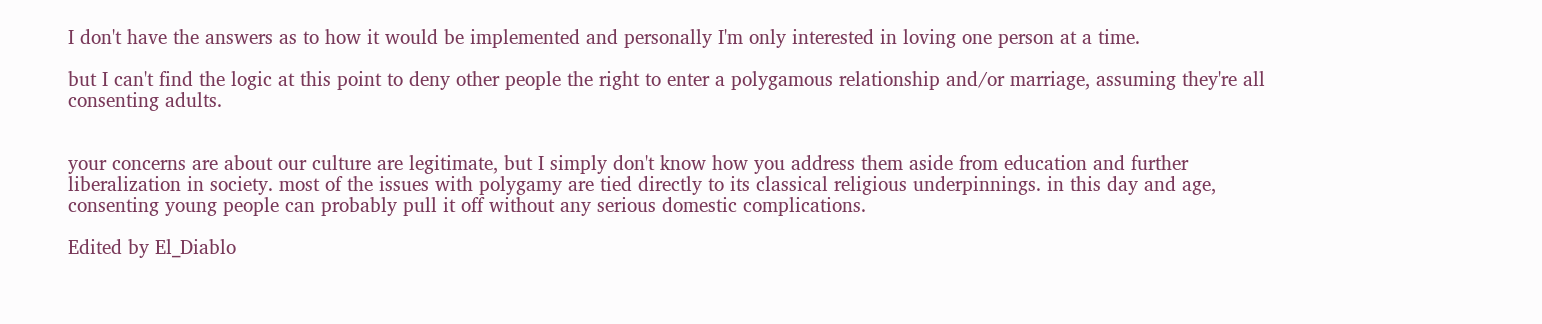I don't have the answers as to how it would be implemented and personally I'm only interested in loving one person at a time.

but I can't find the logic at this point to deny other people the right to enter a polygamous relationship and/or marriage, assuming they're all consenting adults.


your concerns are about our culture are legitimate, but I simply don't know how you address them aside from education and further liberalization in society. most of the issues with polygamy are tied directly to its classical religious underpinnings. in this day and age, consenting young people can probably pull it off without any serious domestic complications.

Edited by El_Diablo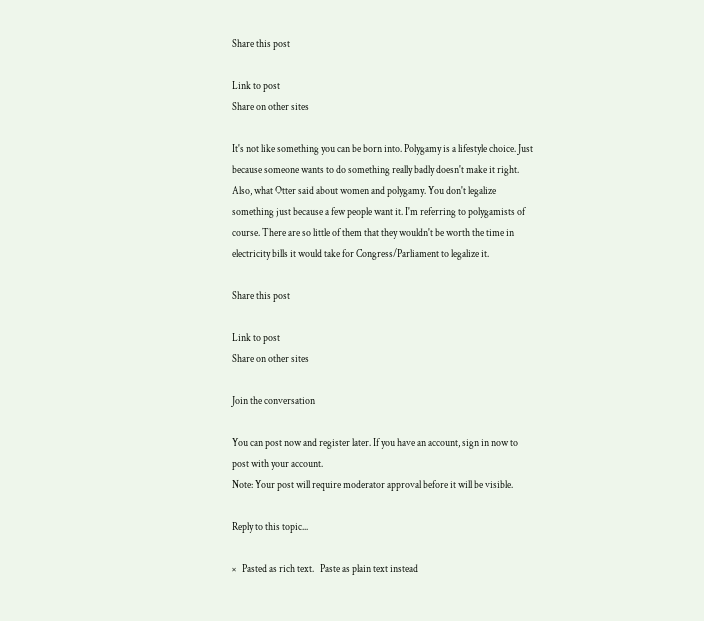Share this post

Link to post
Share on other sites

It's not like something you can be born into. Polygamy is a lifestyle choice. Just because someone wants to do something really badly doesn't make it right. Also, what Otter said about women and polygamy. You don't legalize something just because a few people want it. I'm referring to polygamists of course. There are so little of them that they wouldn't be worth the time in electricity bills it would take for Congress/Parliament to legalize it.

Share this post

Link to post
Share on other sites

Join the conversation

You can post now and register later. If you have an account, sign in now to post with your account.
Note: Your post will require moderator approval before it will be visible.

Reply to this topic...

×   Pasted as rich text.   Paste as plain text instead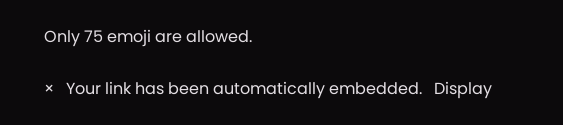Only 75 emoji are allowed.

×   Your link has been automatically embedded.   Display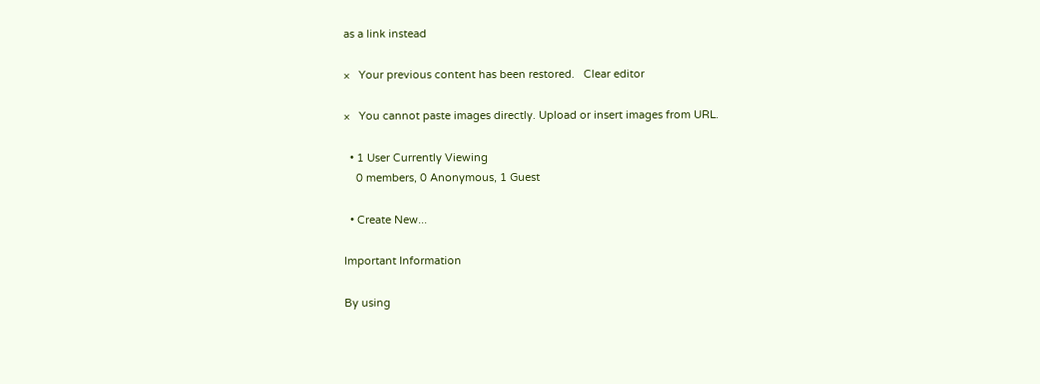as a link instead

×   Your previous content has been restored.   Clear editor

×   You cannot paste images directly. Upload or insert images from URL.

  • 1 User Currently Viewing
    0 members, 0 Anonymous, 1 Guest

  • Create New...

Important Information

By using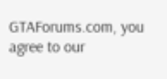GTAForums.com, you agree to our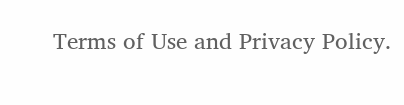Terms of Use and Privacy Policy.